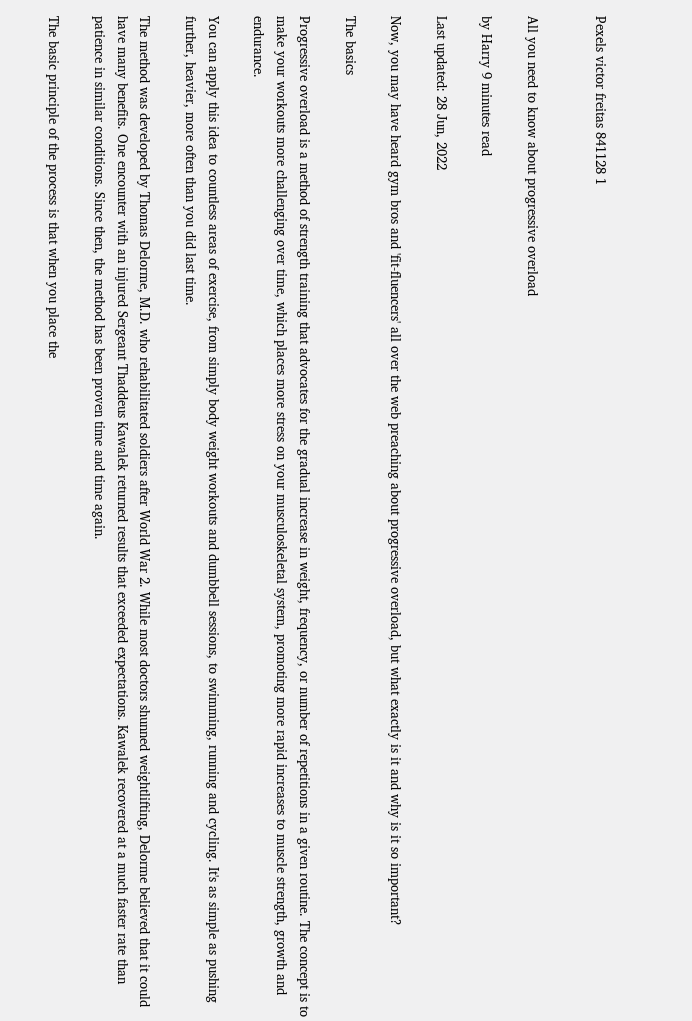Pexels victor freitas 841128 1


All you need to know about progressive overload

by Harry 9 minutes read

Last updated: 28 Jun, 2022

Now, you may have heard gym bros and 'fit-fluencers' all over the web preaching about progressive overload, but what exactly is it and why is it so important?

The basics

Progressive overload is a method of strength training that advocates for the gradual increase in weight, frequency, or number of repetitions in a given routine. The concept is to make your workouts more challenging over time, which places more stress on your musculoskeletal system, promoting more rapid increases to muscle strength, growth and endurance.

You can apply this idea to countless areas of exercise, from simply body weight workouts and dumbbell sessions, to swimming, running and cycling. It's as simple as pushing further, heavier, more often than you did last time.

The method was developed by Thomas Delorme, M.D. who rehabilitated soldiers after World War 2. While most doctors shunned weightlifting, Delorme believed that it could have many benefits. One encounter with an injured Sergeant Thaddeus Kawalek returned results that exceeded expectations. Kawalek recovered at a much faster rate than patience in similar conditions. Since then, the method has been proven time and time again.

The basic principle of the process is that when you place the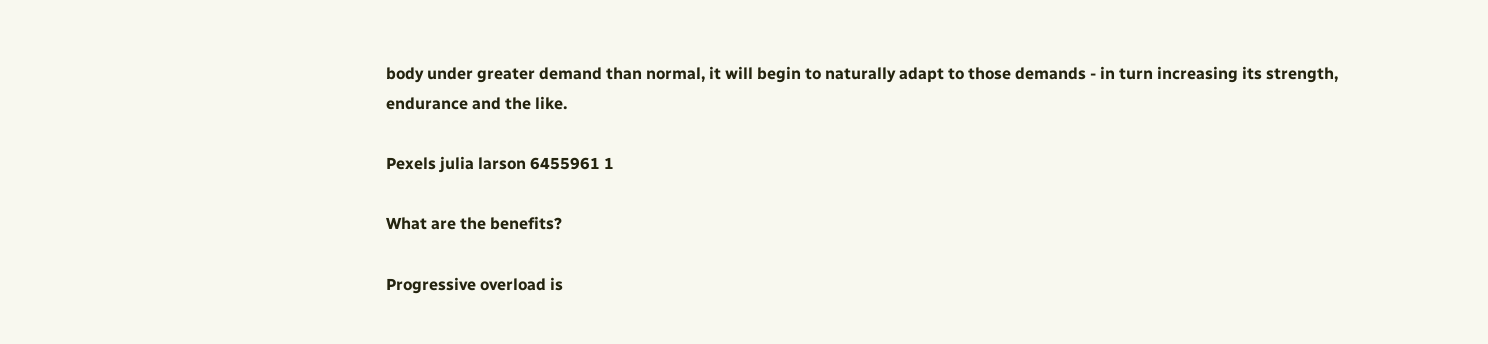body under greater demand than normal, it will begin to naturally adapt to those demands - in turn increasing its strength, endurance and the like.

Pexels julia larson 6455961 1

What are the benefits?

Progressive overload is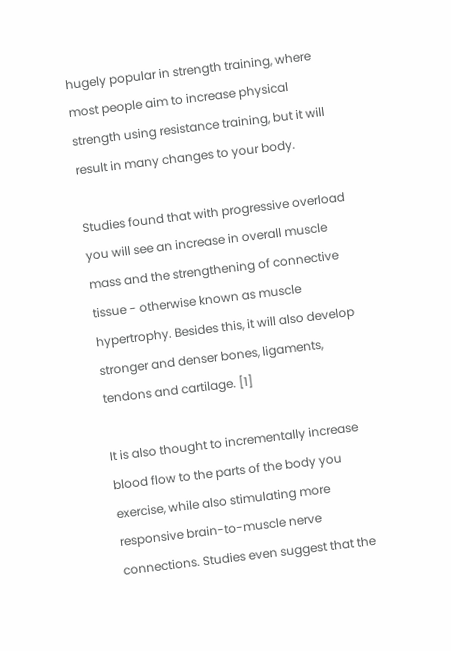hugely popular in strength training, where most people aim to increase physical strength using resistance training, but it will result in many changes to your body.

Studies found that with progressive overload you will see an increase in overall muscle mass and the strengthening of connective tissue - otherwise known as muscle hypertrophy. Besides this, it will also develop stronger and denser bones, ligaments, tendons and cartilage. [1]

It is also thought to incrementally increase blood flow to the parts of the body you exercise, while also stimulating more responsive brain-to-muscle nerve connections. Studies even suggest that the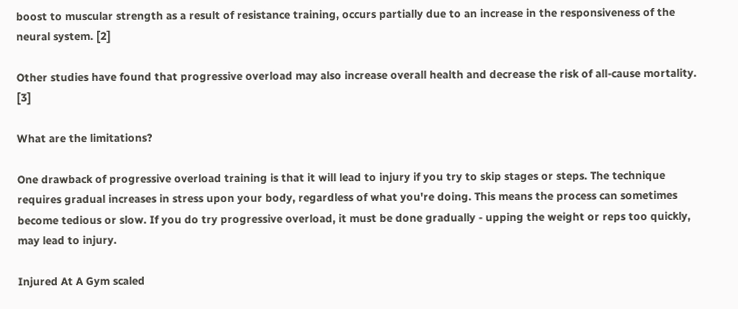boost to muscular strength as a result of resistance training, occurs partially due to an increase in the responsiveness of the neural system. [2]

Other studies have found that progressive overload may also increase overall health and decrease the risk of all-cause mortality. [3]

What are the limitations?

One drawback of progressive overload training is that it will lead to injury if you try to skip stages or steps. The technique requires gradual increases in stress upon your body, regardless of what you're doing. This means the process can sometimes become tedious or slow. If you do try progressive overload, it must be done gradually - upping the weight or reps too quickly, may lead to injury.

Injured At A Gym scaled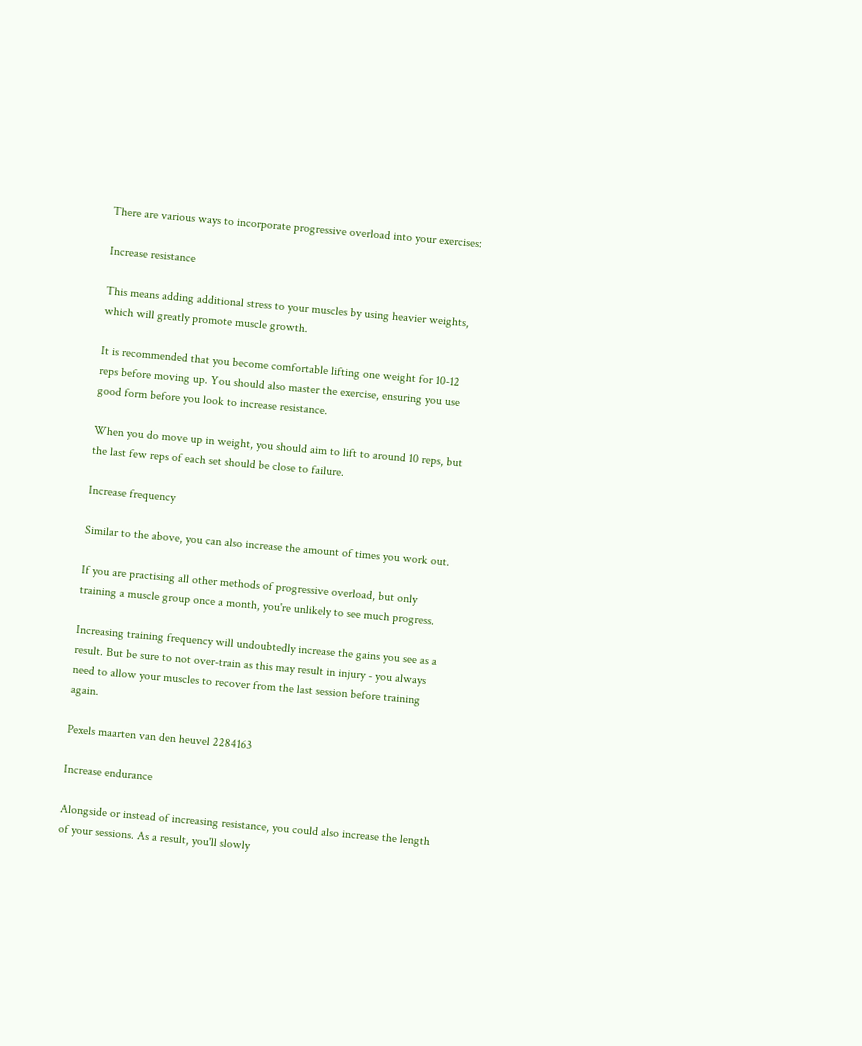There are various ways to incorporate progressive overload into your exercises:

Increase resistance

This means adding additional stress to your muscles by using heavier weights, which will greatly promote muscle growth.

It is recommended that you become comfortable lifting one weight for 10-12 reps before moving up. You should also master the exercise, ensuring you use good form before you look to increase resistance.

When you do move up in weight, you should aim to lift to around 10 reps, but the last few reps of each set should be close to failure.

Increase frequency

Similar to the above, you can also increase the amount of times you work out.

If you are practising all other methods of progressive overload, but only training a muscle group once a month, you're unlikely to see much progress.

Increasing training frequency will undoubtedly increase the gains you see as a result. But be sure to not over-train as this may result in injury - you always need to allow your muscles to recover from the last session before training again.

Pexels maarten van den heuvel 2284163

Increase endurance

Alongside or instead of increasing resistance, you could also increase the length of your sessions. As a result, you'll slowly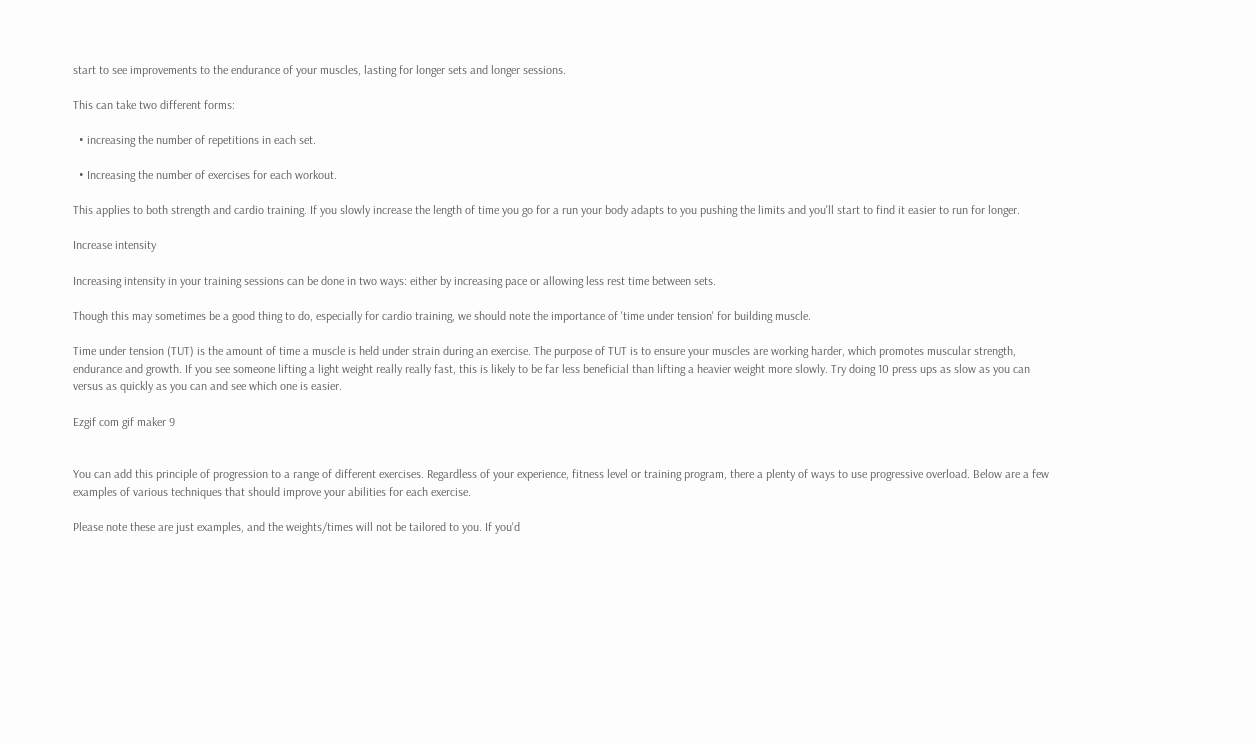start to see improvements to the endurance of your muscles, lasting for longer sets and longer sessions.

This can take two different forms:

  • increasing the number of repetitions in each set.

  • Increasing the number of exercises for each workout.

This applies to both strength and cardio training. If you slowly increase the length of time you go for a run your body adapts to you pushing the limits and you'll start to find it easier to run for longer.

Increase intensity

Increasing intensity in your training sessions can be done in two ways: either by increasing pace or allowing less rest time between sets.

Though this may sometimes be a good thing to do, especially for cardio training, we should note the importance of 'time under tension' for building muscle.

Time under tension (TUT) is the amount of time a muscle is held under strain during an exercise. The purpose of TUT is to ensure your muscles are working harder, which promotes muscular strength, endurance and growth. If you see someone lifting a light weight really really fast, this is likely to be far less beneficial than lifting a heavier weight more slowly. Try doing 10 press ups as slow as you can versus as quickly as you can and see which one is easier.

Ezgif com gif maker 9


You can add this principle of progression to a range of different exercises. Regardless of your experience, fitness level or training program, there a plenty of ways to use progressive overload. Below are a few examples of various techniques that should improve your abilities for each exercise.

Please note these are just examples, and the weights/times will not be tailored to you. If you'd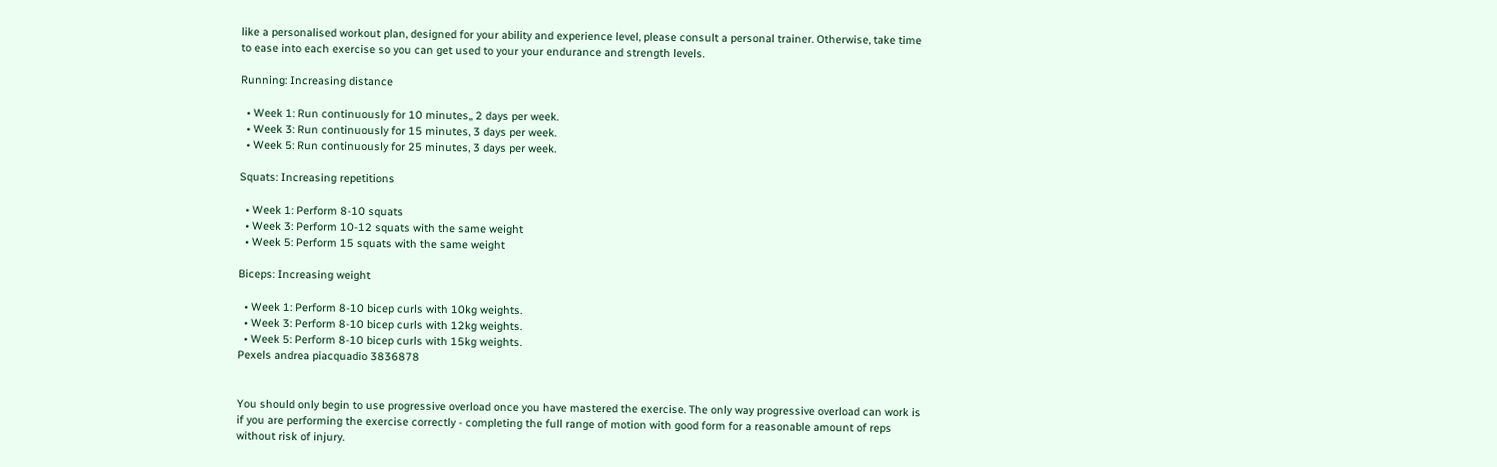like a personalised workout plan, designed for your ability and experience level, please consult a personal trainer. Otherwise, take time to ease into each exercise so you can get used to your your endurance and strength levels.

Running: Increasing distance

  • Week 1: Run continuously for 10 minutes,, 2 days per week.
  • Week 3: Run continuously for 15 minutes, 3 days per week.
  • Week 5: Run continuously for 25 minutes, 3 days per week.

Squats: Increasing repetitions

  • Week 1: Perform 8-10 squats
  • Week 3: Perform 10-12 squats with the same weight
  • Week 5: Perform 15 squats with the same weight

Biceps: Increasing weight

  • Week 1: Perform 8-10 bicep curls with 10kg weights.
  • Week 3: Perform 8-10 bicep curls with 12kg weights.
  • Week 5: Perform 8-10 bicep curls with 15kg weights.
Pexels andrea piacquadio 3836878


You should only begin to use progressive overload once you have mastered the exercise. The only way progressive overload can work is if you are performing the exercise correctly - completing the full range of motion with good form for a reasonable amount of reps without risk of injury.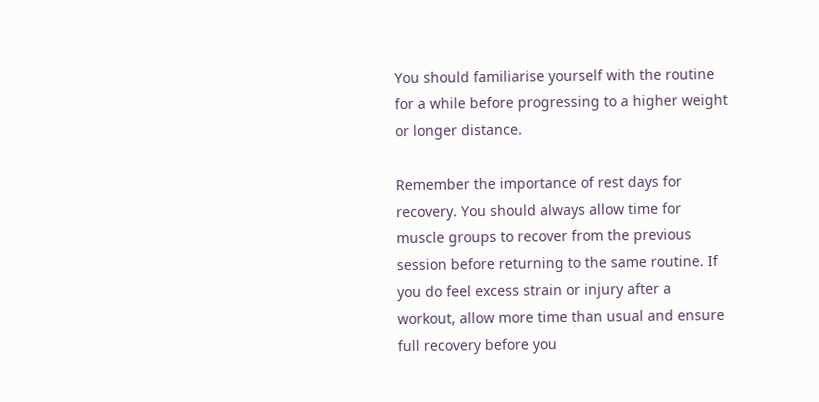You should familiarise yourself with the routine for a while before progressing to a higher weight or longer distance.

Remember the importance of rest days for recovery. You should always allow time for muscle groups to recover from the previous session before returning to the same routine. If you do feel excess strain or injury after a workout, allow more time than usual and ensure full recovery before you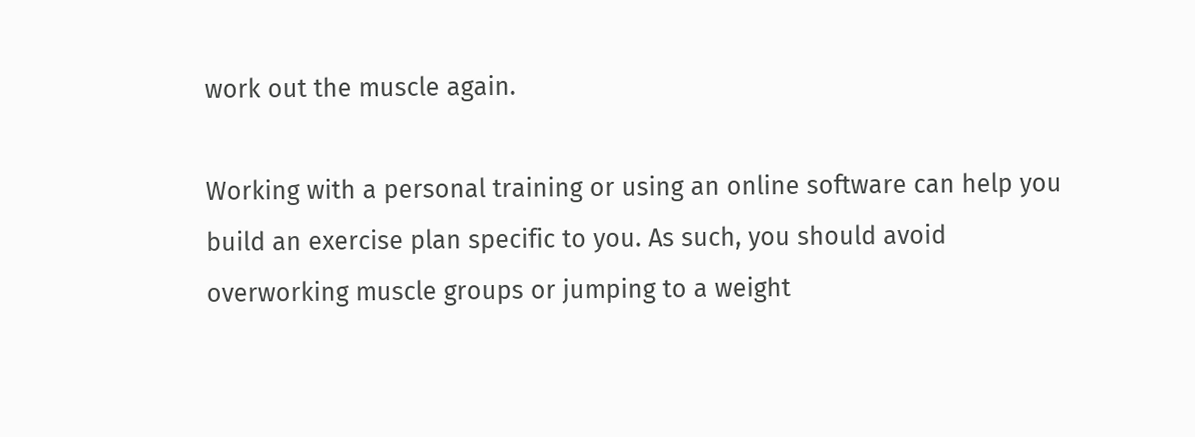work out the muscle again.

Working with a personal training or using an online software can help you build an exercise plan specific to you. As such, you should avoid overworking muscle groups or jumping to a weight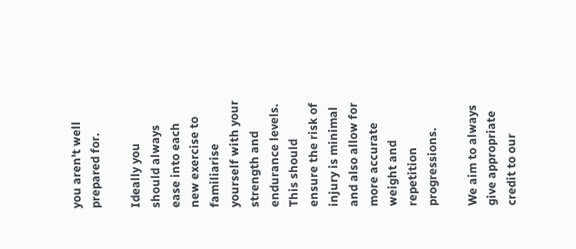you aren't well prepared for.

Ideally you should always ease into each new exercise to familiarise yourself with your strength and endurance levels. This should ensure the risk of injury is minimal and also allow for more accurate weight and repetition progressions.

We aim to always give appropriate credit to our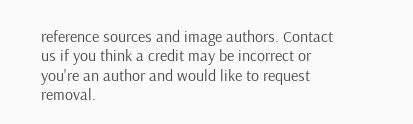reference sources and image authors. Contact us if you think a credit may be incorrect or you're an author and would like to request removal.